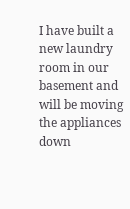I have built a new laundry room in our basement and will be moving the appliances down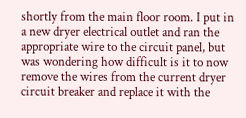shortly from the main floor room. I put in a new dryer electrical outlet and ran the appropriate wire to the circuit panel, but was wondering how difficult is it to now remove the wires from the current dryer circuit breaker and replace it with the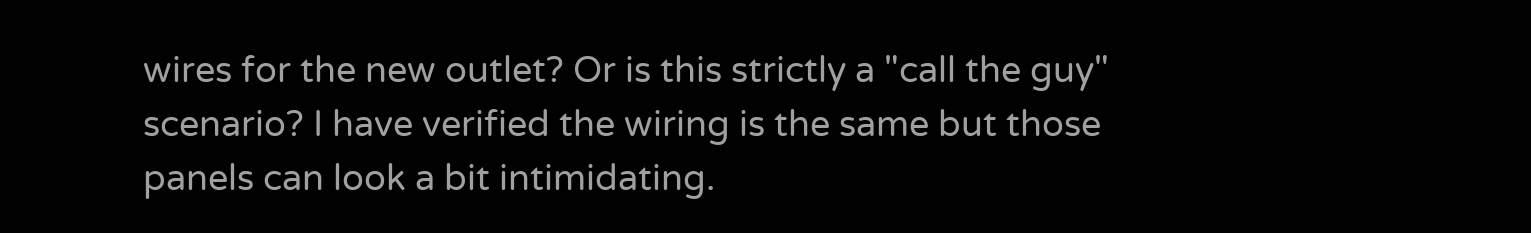wires for the new outlet? Or is this strictly a "call the guy" scenario? I have verified the wiring is the same but those panels can look a bit intimidating.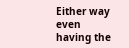Either way even having the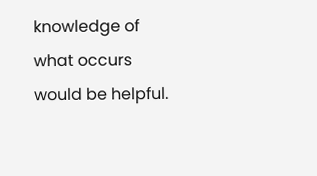knowledge of what occurs would be helpful.